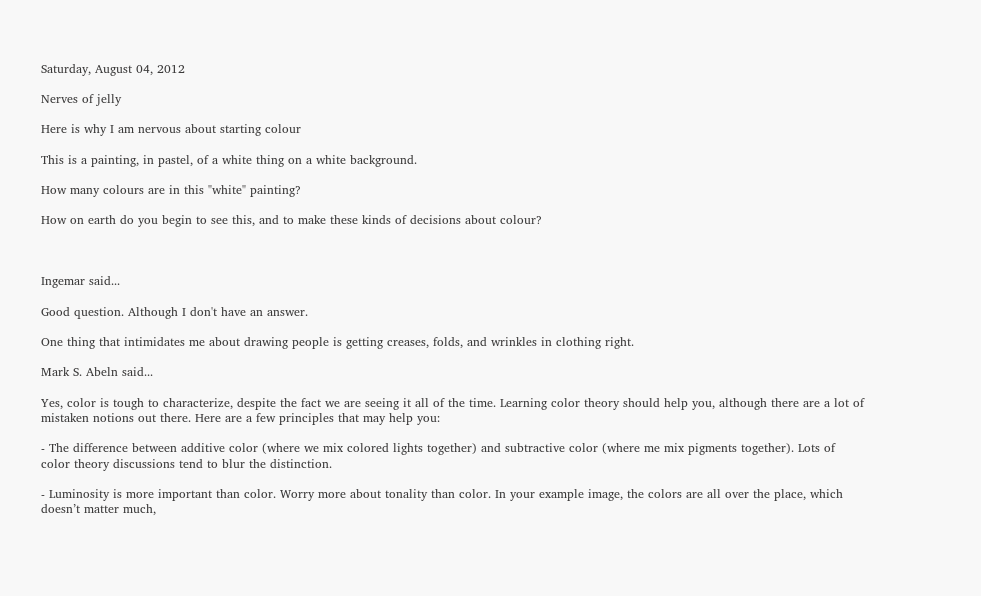Saturday, August 04, 2012

Nerves of jelly

Here is why I am nervous about starting colour

This is a painting, in pastel, of a white thing on a white background.

How many colours are in this "white" painting?

How on earth do you begin to see this, and to make these kinds of decisions about colour?



Ingemar said...

Good question. Although I don't have an answer.

One thing that intimidates me about drawing people is getting creases, folds, and wrinkles in clothing right.

Mark S. Abeln said...

Yes, color is tough to characterize, despite the fact we are seeing it all of the time. Learning color theory should help you, although there are a lot of mistaken notions out there. Here are a few principles that may help you:

- The difference between additive color (where we mix colored lights together) and subtractive color (where me mix pigments together). Lots of color theory discussions tend to blur the distinction.

- Luminosity is more important than color. Worry more about tonality than color. In your example image, the colors are all over the place, which doesn’t matter much,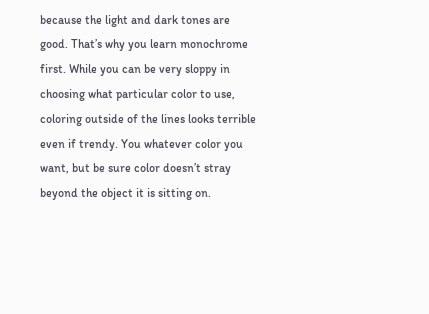because the light and dark tones are good. That’s why you learn monochrome first. While you can be very sloppy in choosing what particular color to use, coloring outside of the lines looks terrible even if trendy. You whatever color you want, but be sure color doesn’t stray beyond the object it is sitting on.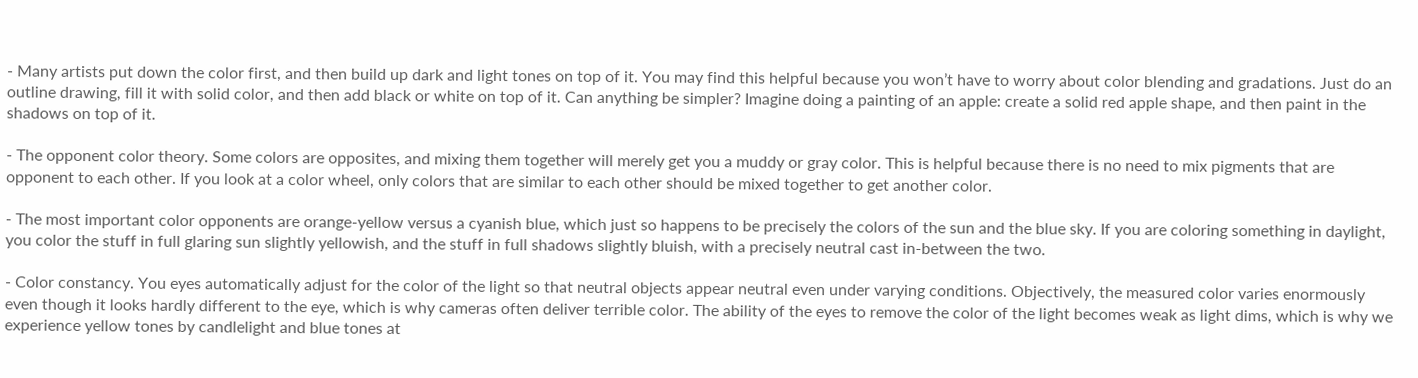- Many artists put down the color first, and then build up dark and light tones on top of it. You may find this helpful because you won’t have to worry about color blending and gradations. Just do an outline drawing, fill it with solid color, and then add black or white on top of it. Can anything be simpler? Imagine doing a painting of an apple: create a solid red apple shape, and then paint in the shadows on top of it.

- The opponent color theory. Some colors are opposites, and mixing them together will merely get you a muddy or gray color. This is helpful because there is no need to mix pigments that are opponent to each other. If you look at a color wheel, only colors that are similar to each other should be mixed together to get another color.

- The most important color opponents are orange-yellow versus a cyanish blue, which just so happens to be precisely the colors of the sun and the blue sky. If you are coloring something in daylight, you color the stuff in full glaring sun slightly yellowish, and the stuff in full shadows slightly bluish, with a precisely neutral cast in-between the two.

- Color constancy. You eyes automatically adjust for the color of the light so that neutral objects appear neutral even under varying conditions. Objectively, the measured color varies enormously even though it looks hardly different to the eye, which is why cameras often deliver terrible color. The ability of the eyes to remove the color of the light becomes weak as light dims, which is why we experience yellow tones by candlelight and blue tones at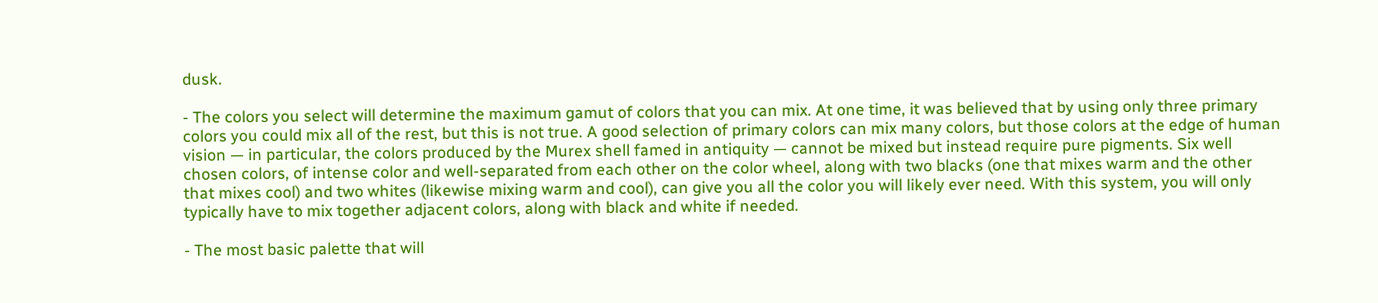dusk.

- The colors you select will determine the maximum gamut of colors that you can mix. At one time, it was believed that by using only three primary colors you could mix all of the rest, but this is not true. A good selection of primary colors can mix many colors, but those colors at the edge of human vision — in particular, the colors produced by the Murex shell famed in antiquity — cannot be mixed but instead require pure pigments. Six well chosen colors, of intense color and well-separated from each other on the color wheel, along with two blacks (one that mixes warm and the other that mixes cool) and two whites (likewise mixing warm and cool), can give you all the color you will likely ever need. With this system, you will only typically have to mix together adjacent colors, along with black and white if needed.

- The most basic palette that will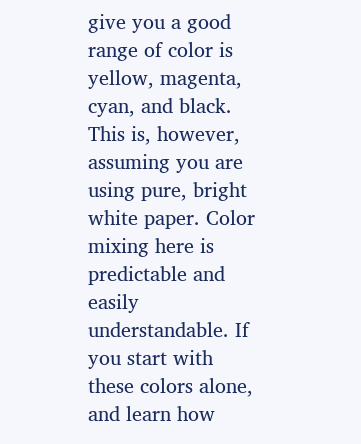give you a good range of color is yellow, magenta, cyan, and black. This is, however, assuming you are using pure, bright white paper. Color mixing here is predictable and easily understandable. If you start with these colors alone, and learn how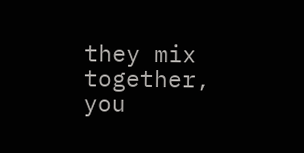they mix together, you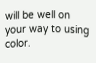will be well on your way to using color.